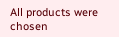All products were chosen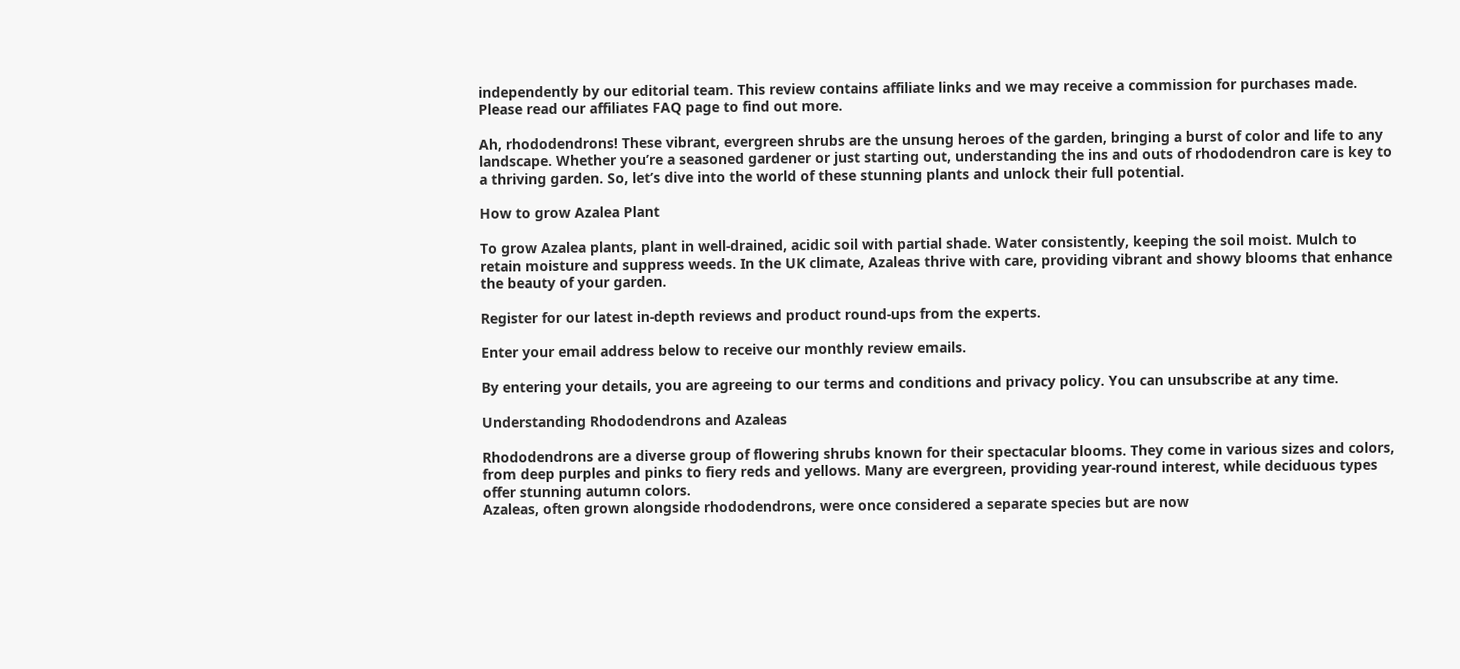independently by our editorial team. This review contains affiliate links and we may receive a commission for purchases made. Please read our affiliates FAQ page to find out more.

Ah, rhododendrons! These vibrant, evergreen shrubs are the unsung heroes of the garden, bringing a burst of color and life to any landscape. Whether you’re a seasoned gardener or just starting out, understanding the ins and outs of rhododendron care is key to a thriving garden. So, let’s dive into the world of these stunning plants and unlock their full potential.

How to grow Azalea Plant

To grow Azalea plants, plant in well-drained, acidic soil with partial shade. Water consistently, keeping the soil moist. Mulch to retain moisture and suppress weeds. In the UK climate, Azaleas thrive with care, providing vibrant and showy blooms that enhance the beauty of your garden.

Register for our latest in-depth reviews and product round-ups from the experts.

Enter your email address below to receive our monthly review emails.

By entering your details, you are agreeing to our terms and conditions and privacy policy. You can unsubscribe at any time.

Understanding Rhododendrons and Azaleas

Rhododendrons are a diverse group of flowering shrubs known for their spectacular blooms. They come in various sizes and colors, from deep purples and pinks to fiery reds and yellows. Many are evergreen, providing year-round interest, while deciduous types offer stunning autumn colors.
Azaleas, often grown alongside rhododendrons, were once considered a separate species but are now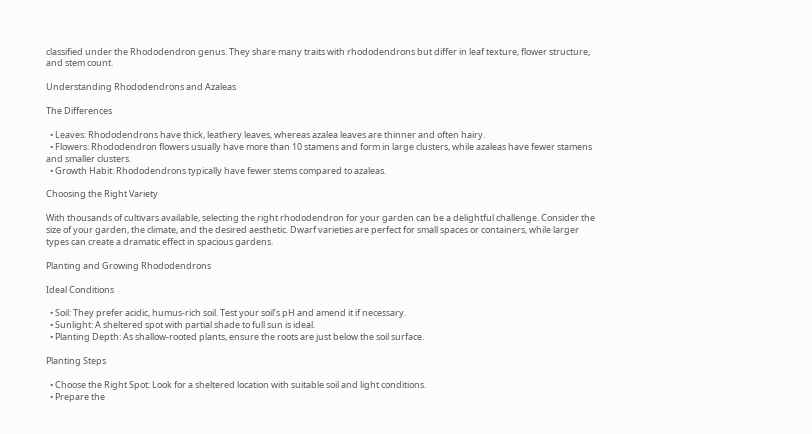classified under the Rhododendron genus. They share many traits with rhododendrons but differ in leaf texture, flower structure, and stem count.

Understanding Rhododendrons and Azaleas

The Differences

  • Leaves: Rhododendrons have thick, leathery leaves, whereas azalea leaves are thinner and often hairy.
  • Flowers: Rhododendron flowers usually have more than 10 stamens and form in large clusters, while azaleas have fewer stamens and smaller clusters.
  • Growth Habit: Rhododendrons typically have fewer stems compared to azaleas.

Choosing the Right Variety

With thousands of cultivars available, selecting the right rhododendron for your garden can be a delightful challenge. Consider the size of your garden, the climate, and the desired aesthetic. Dwarf varieties are perfect for small spaces or containers, while larger types can create a dramatic effect in spacious gardens.

Planting and Growing Rhododendrons

Ideal Conditions

  • Soil: They prefer acidic, humus-rich soil. Test your soil’s pH and amend it if necessary.
  • Sunlight: A sheltered spot with partial shade to full sun is ideal.
  • Planting Depth: As shallow-rooted plants, ensure the roots are just below the soil surface.

Planting Steps

  • Choose the Right Spot: Look for a sheltered location with suitable soil and light conditions.
  • Prepare the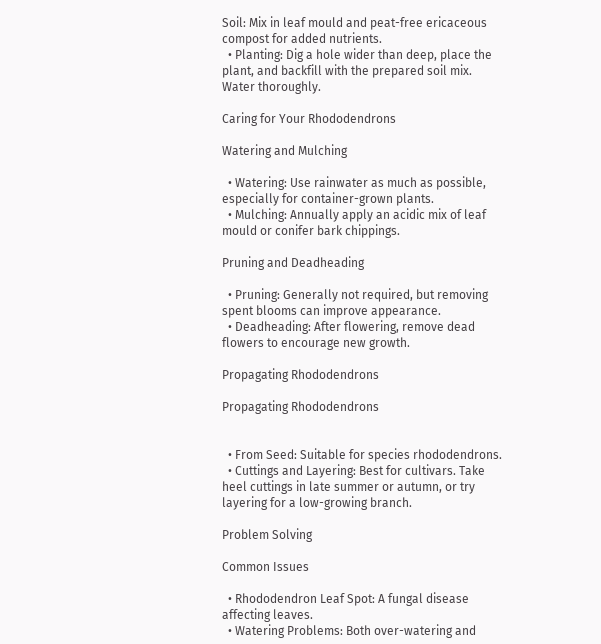Soil: Mix in leaf mould and peat-free ericaceous compost for added nutrients.
  • Planting: Dig a hole wider than deep, place the plant, and backfill with the prepared soil mix. Water thoroughly.

Caring for Your Rhododendrons

Watering and Mulching

  • Watering: Use rainwater as much as possible, especially for container-grown plants.
  • Mulching: Annually apply an acidic mix of leaf mould or conifer bark chippings.

Pruning and Deadheading

  • Pruning: Generally not required, but removing spent blooms can improve appearance.
  • Deadheading: After flowering, remove dead flowers to encourage new growth.

Propagating Rhododendrons

Propagating Rhododendrons


  • From Seed: Suitable for species rhododendrons.
  • Cuttings and Layering: Best for cultivars. Take heel cuttings in late summer or autumn, or try layering for a low-growing branch.

Problem Solving

Common Issues

  • Rhododendron Leaf Spot: A fungal disease affecting leaves.
  • Watering Problems: Both over-watering and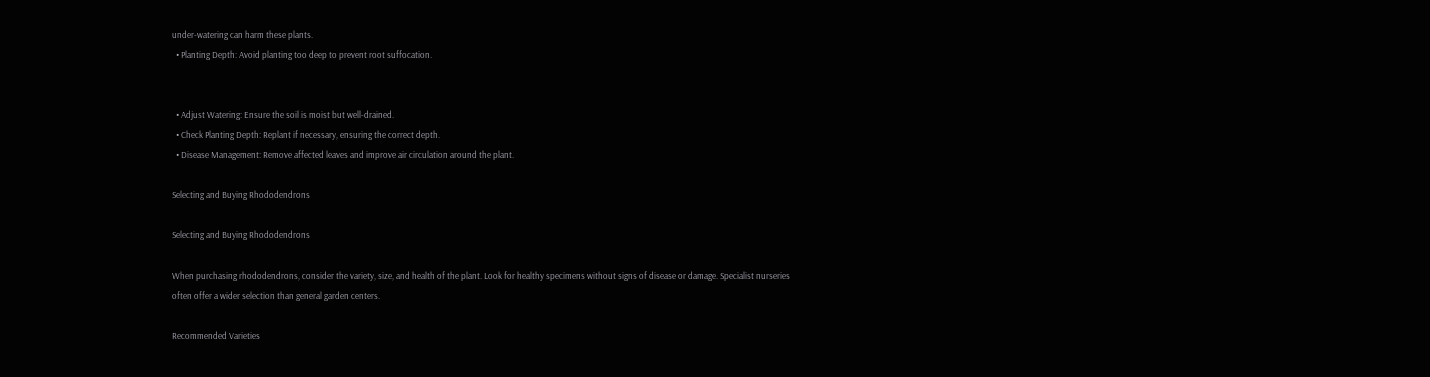under-watering can harm these plants.
  • Planting Depth: Avoid planting too deep to prevent root suffocation.


  • Adjust Watering: Ensure the soil is moist but well-drained.
  • Check Planting Depth: Replant if necessary, ensuring the correct depth.
  • Disease Management: Remove affected leaves and improve air circulation around the plant.

Selecting and Buying Rhododendrons

Selecting and Buying Rhododendrons

When purchasing rhododendrons, consider the variety, size, and health of the plant. Look for healthy specimens without signs of disease or damage. Specialist nurseries often offer a wider selection than general garden centers.

Recommended Varieties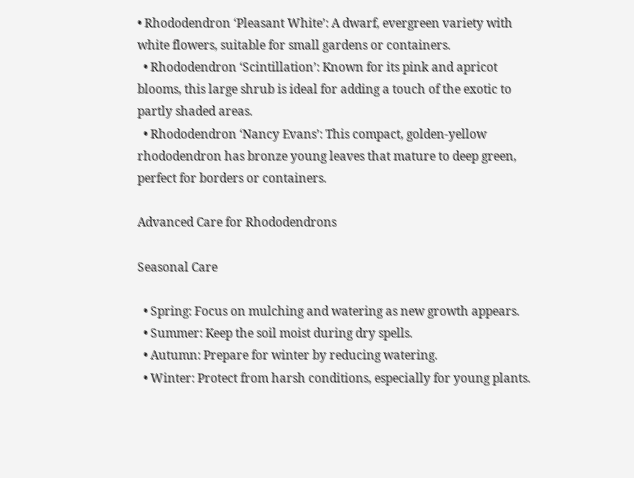• Rhododendron ‘Pleasant White’: A dwarf, evergreen variety with white flowers, suitable for small gardens or containers.
  • Rhododendron ‘Scintillation’: Known for its pink and apricot blooms, this large shrub is ideal for adding a touch of the exotic to partly shaded areas.
  • Rhododendron ‘Nancy Evans’: This compact, golden-yellow rhododendron has bronze young leaves that mature to deep green, perfect for borders or containers.

Advanced Care for Rhododendrons

Seasonal Care

  • Spring: Focus on mulching and watering as new growth appears.
  • Summer: Keep the soil moist during dry spells.
  • Autumn: Prepare for winter by reducing watering.
  • Winter: Protect from harsh conditions, especially for young plants.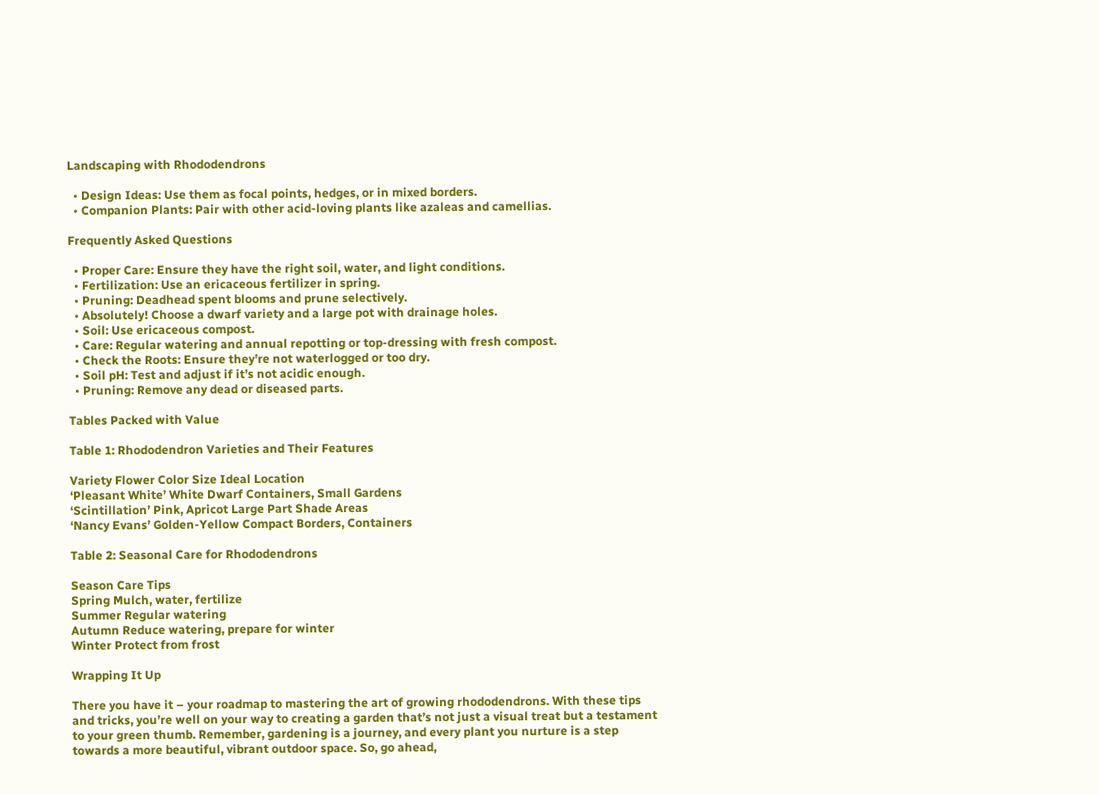Landscaping with Rhododendrons

  • Design Ideas: Use them as focal points, hedges, or in mixed borders.
  • Companion Plants: Pair with other acid-loving plants like azaleas and camellias.

Frequently Asked Questions

  • Proper Care: Ensure they have the right soil, water, and light conditions.
  • Fertilization: Use an ericaceous fertilizer in spring.
  • Pruning: Deadhead spent blooms and prune selectively.
  • Absolutely! Choose a dwarf variety and a large pot with drainage holes.
  • Soil: Use ericaceous compost.
  • Care: Regular watering and annual repotting or top-dressing with fresh compost.
  • Check the Roots: Ensure they’re not waterlogged or too dry.
  • Soil pH: Test and adjust if it’s not acidic enough.
  • Pruning: Remove any dead or diseased parts.

Tables Packed with Value

Table 1: Rhododendron Varieties and Their Features

Variety Flower Color Size Ideal Location
‘Pleasant White’ White Dwarf Containers, Small Gardens
‘Scintillation’ Pink, Apricot Large Part Shade Areas
‘Nancy Evans’ Golden-Yellow Compact Borders, Containers

Table 2: Seasonal Care for Rhododendrons

Season Care Tips
Spring Mulch, water, fertilize
Summer Regular watering
Autumn Reduce watering, prepare for winter
Winter Protect from frost

Wrapping It Up

There you have it – your roadmap to mastering the art of growing rhododendrons. With these tips and tricks, you’re well on your way to creating a garden that’s not just a visual treat but a testament to your green thumb. Remember, gardening is a journey, and every plant you nurture is a step towards a more beautiful, vibrant outdoor space. So, go ahead,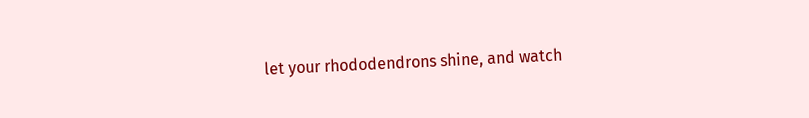let your rhododendrons shine, and watch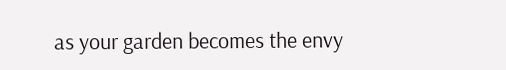as your garden becomes the envy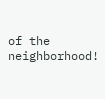of the neighborhood!